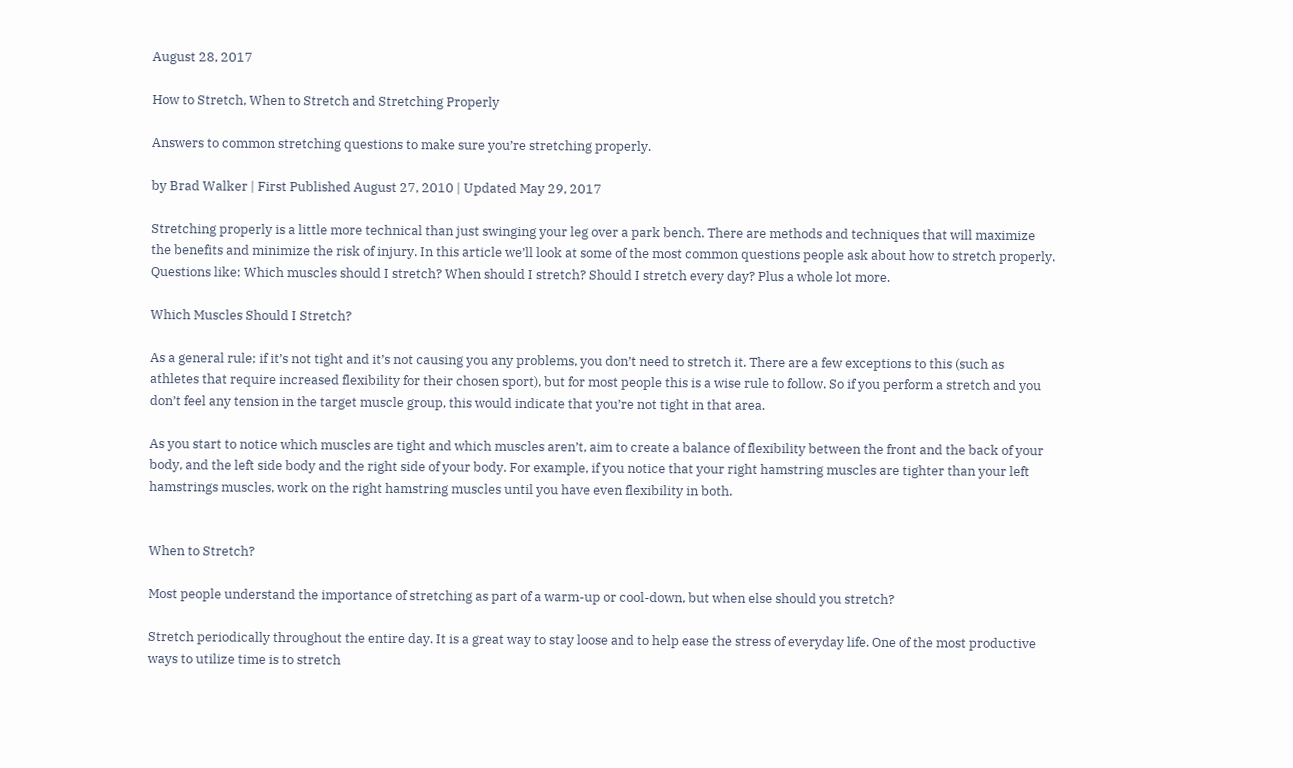August 28, 2017

How to Stretch, When to Stretch and Stretching Properly

Answers to common stretching questions to make sure you’re stretching properly.

by Brad Walker | First Published August 27, 2010 | Updated May 29, 2017

Stretching properly is a little more technical than just swinging your leg over a park bench. There are methods and techniques that will maximize the benefits and minimize the risk of injury. In this article we’ll look at some of the most common questions people ask about how to stretch properly. Questions like: Which muscles should I stretch? When should I stretch? Should I stretch every day? Plus a whole lot more.

Which Muscles Should I Stretch?

As a general rule; if it’s not tight and it’s not causing you any problems, you don’t need to stretch it. There are a few exceptions to this (such as athletes that require increased flexibility for their chosen sport), but for most people this is a wise rule to follow. So if you perform a stretch and you don’t feel any tension in the target muscle group, this would indicate that you’re not tight in that area.

As you start to notice which muscles are tight and which muscles aren’t, aim to create a balance of flexibility between the front and the back of your body, and the left side body and the right side of your body. For example, if you notice that your right hamstring muscles are tighter than your left hamstrings muscles, work on the right hamstring muscles until you have even flexibility in both.


When to Stretch?

Most people understand the importance of stretching as part of a warm-up or cool-down, but when else should you stretch?

Stretch periodically throughout the entire day. It is a great way to stay loose and to help ease the stress of everyday life. One of the most productive ways to utilize time is to stretch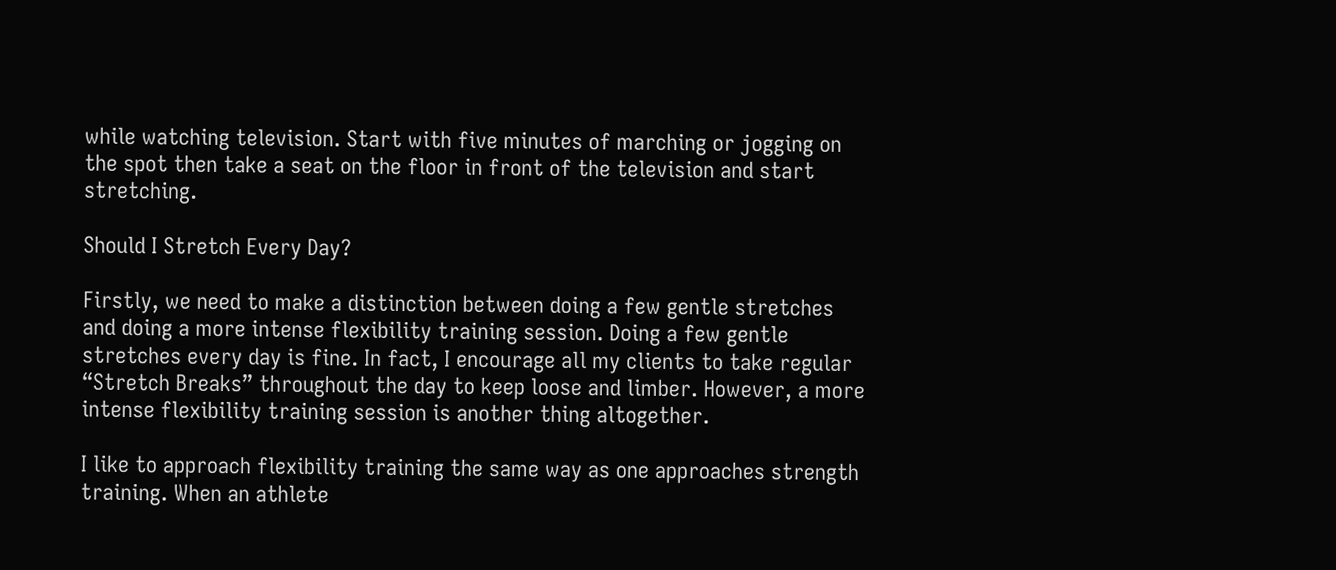while watching television. Start with five minutes of marching or jogging on the spot then take a seat on the floor in front of the television and start stretching.

Should I Stretch Every Day?

Firstly, we need to make a distinction between doing a few gentle stretches and doing a more intense flexibility training session. Doing a few gentle stretches every day is fine. In fact, I encourage all my clients to take regular “Stretch Breaks” throughout the day to keep loose and limber. However, a more intense flexibility training session is another thing altogether.

I like to approach flexibility training the same way as one approaches strength training. When an athlete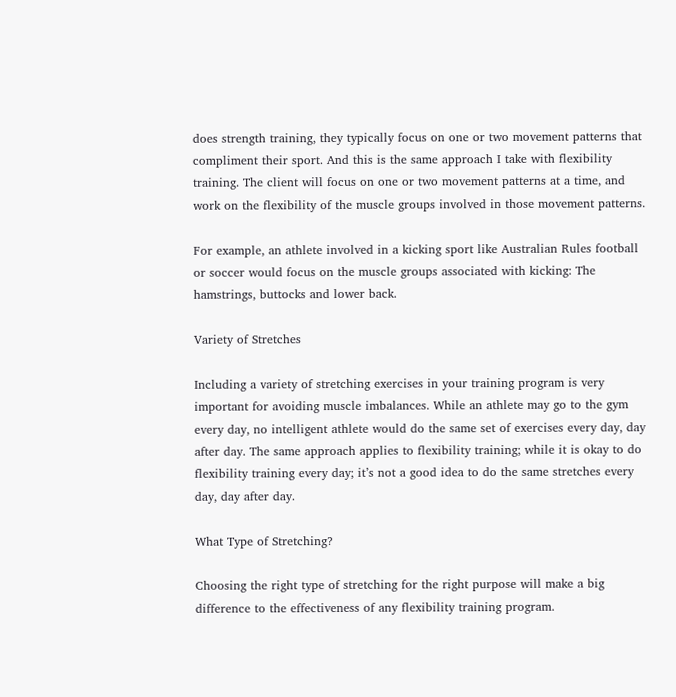does strength training, they typically focus on one or two movement patterns that compliment their sport. And this is the same approach I take with flexibility training. The client will focus on one or two movement patterns at a time, and work on the flexibility of the muscle groups involved in those movement patterns.

For example, an athlete involved in a kicking sport like Australian Rules football or soccer would focus on the muscle groups associated with kicking: The hamstrings, buttocks and lower back.

Variety of Stretches

Including a variety of stretching exercises in your training program is very important for avoiding muscle imbalances. While an athlete may go to the gym every day, no intelligent athlete would do the same set of exercises every day, day after day. The same approach applies to flexibility training; while it is okay to do flexibility training every day; it’s not a good idea to do the same stretches every day, day after day.

What Type of Stretching?

Choosing the right type of stretching for the right purpose will make a big difference to the effectiveness of any flexibility training program.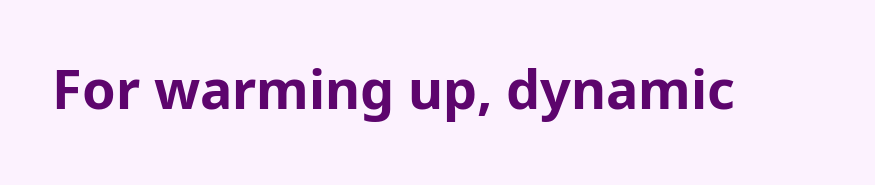For warming up, dynamic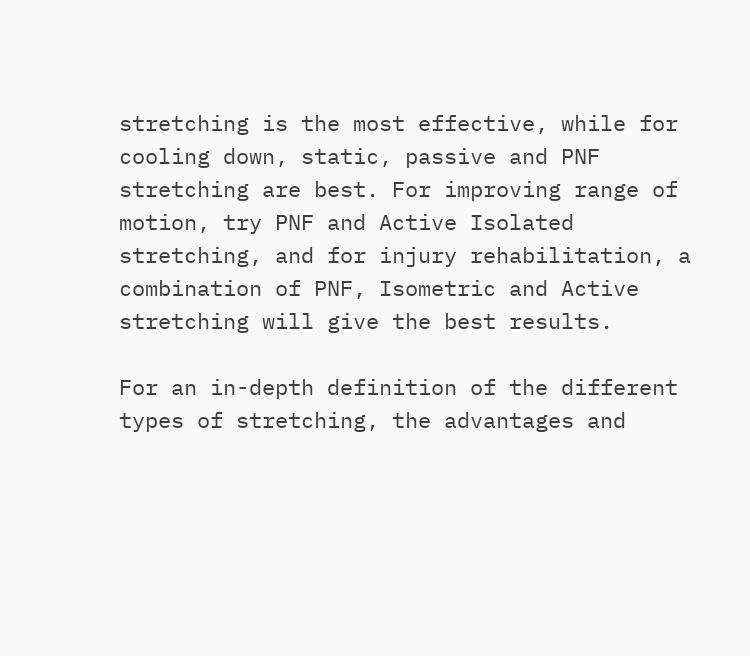stretching is the most effective, while for cooling down, static, passive and PNF stretching are best. For improving range of motion, try PNF and Active Isolated stretching, and for injury rehabilitation, a combination of PNF, Isometric and Active stretching will give the best results.

For an in-depth definition of the different types of stretching, the advantages and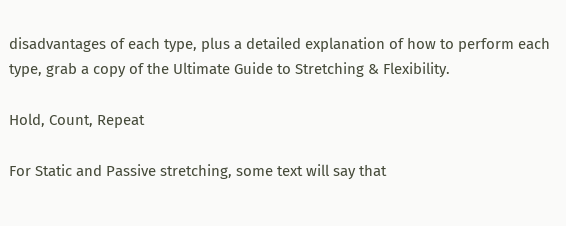disadvantages of each type, plus a detailed explanation of how to perform each type, grab a copy of the Ultimate Guide to Stretching & Flexibility.

Hold, Count, Repeat

For Static and Passive stretching, some text will say that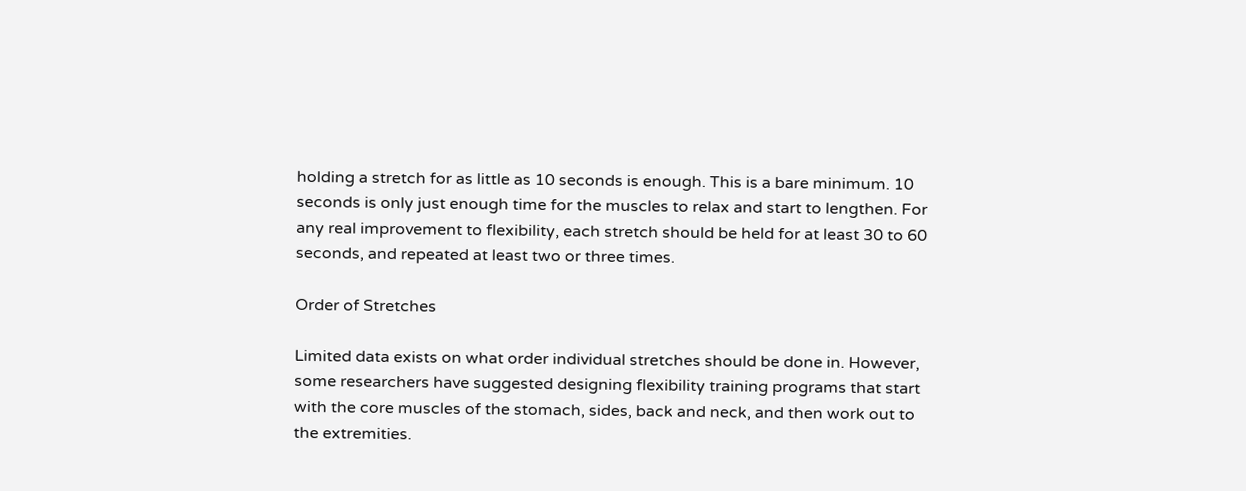holding a stretch for as little as 10 seconds is enough. This is a bare minimum. 10 seconds is only just enough time for the muscles to relax and start to lengthen. For any real improvement to flexibility, each stretch should be held for at least 30 to 60 seconds, and repeated at least two or three times.

Order of Stretches

Limited data exists on what order individual stretches should be done in. However, some researchers have suggested designing flexibility training programs that start with the core muscles of the stomach, sides, back and neck, and then work out to the extremities.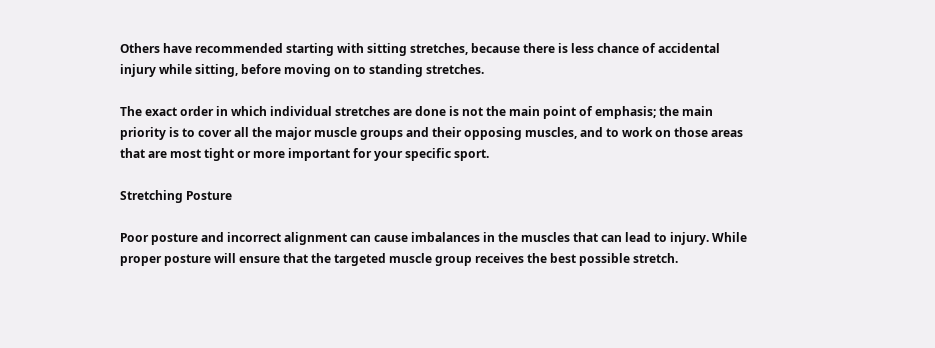Others have recommended starting with sitting stretches, because there is less chance of accidental injury while sitting, before moving on to standing stretches.

The exact order in which individual stretches are done is not the main point of emphasis; the main priority is to cover all the major muscle groups and their opposing muscles, and to work on those areas that are most tight or more important for your specific sport.

Stretching Posture

Poor posture and incorrect alignment can cause imbalances in the muscles that can lead to injury. While proper posture will ensure that the targeted muscle group receives the best possible stretch.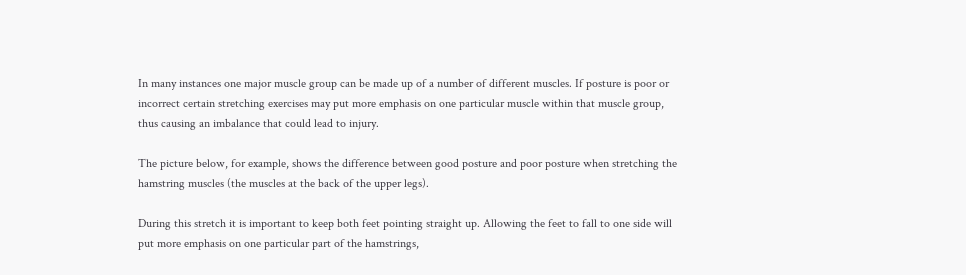In many instances one major muscle group can be made up of a number of different muscles. If posture is poor or incorrect certain stretching exercises may put more emphasis on one particular muscle within that muscle group, thus causing an imbalance that could lead to injury.

The picture below, for example, shows the difference between good posture and poor posture when stretching the hamstring muscles (the muscles at the back of the upper legs).

During this stretch it is important to keep both feet pointing straight up. Allowing the feet to fall to one side will put more emphasis on one particular part of the hamstrings,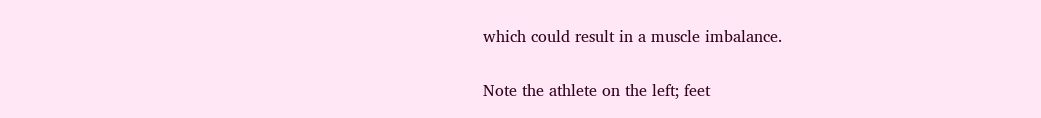which could result in a muscle imbalance.

Note the athlete on the left; feet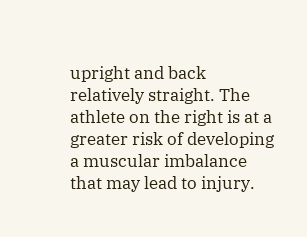upright and back relatively straight. The athlete on the right is at a greater risk of developing a muscular imbalance that may lead to injury.